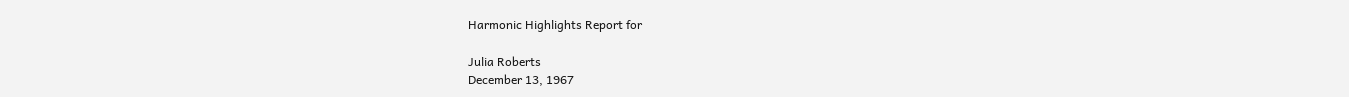Harmonic Highlights Report for

Julia Roberts
December 13, 1967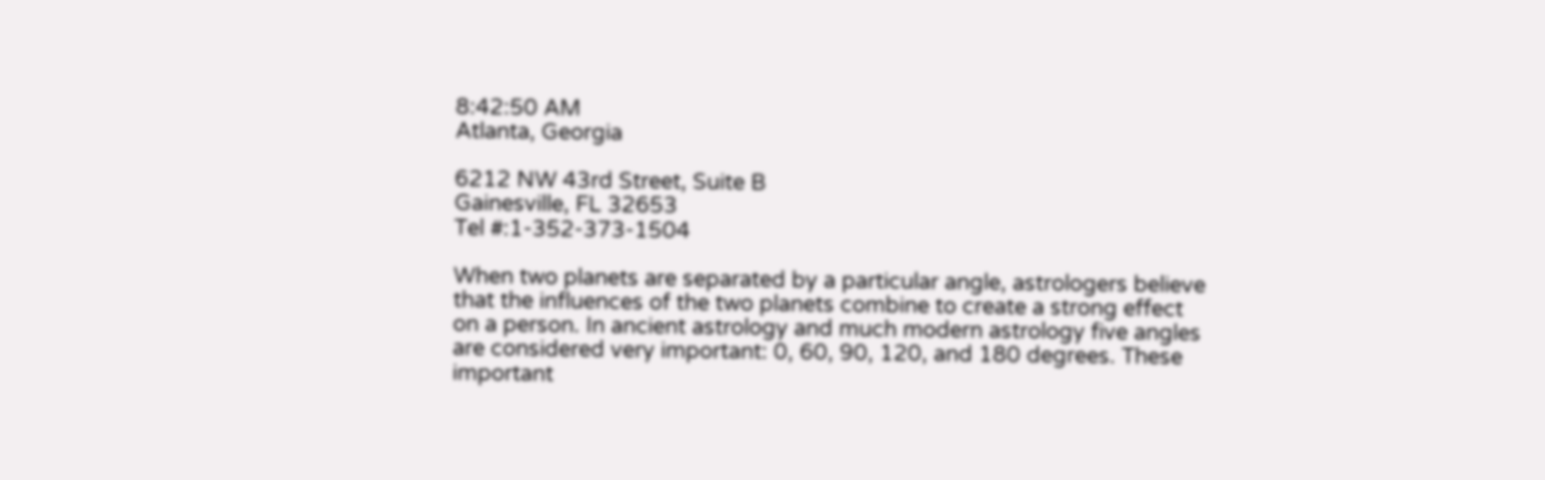8:42:50 AM
Atlanta, Georgia

6212 NW 43rd Street, Suite B
Gainesville, FL 32653
Tel #:1-352-373-1504

When two planets are separated by a particular angle, astrologers believe that the influences of the two planets combine to create a strong effect on a person. In ancient astrology and much modern astrology five angles are considered very important: 0, 60, 90, 120, and 180 degrees. These important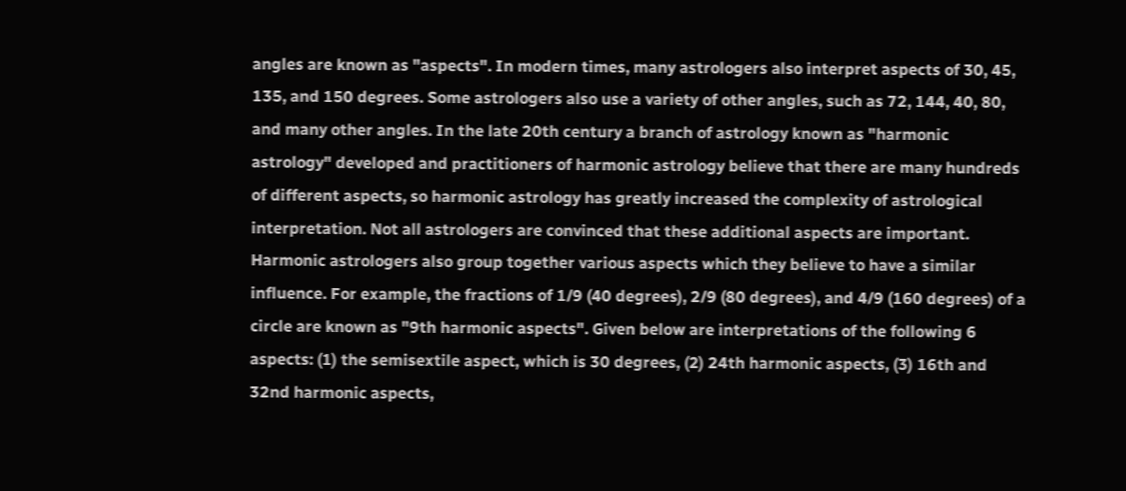angles are known as "aspects". In modern times, many astrologers also interpret aspects of 30, 45, 135, and 150 degrees. Some astrologers also use a variety of other angles, such as 72, 144, 40, 80, and many other angles. In the late 20th century a branch of astrology known as "harmonic astrology" developed and practitioners of harmonic astrology believe that there are many hundreds of different aspects, so harmonic astrology has greatly increased the complexity of astrological interpretation. Not all astrologers are convinced that these additional aspects are important. Harmonic astrologers also group together various aspects which they believe to have a similar influence. For example, the fractions of 1/9 (40 degrees), 2/9 (80 degrees), and 4/9 (160 degrees) of a circle are known as "9th harmonic aspects". Given below are interpretations of the following 6 aspects: (1) the semisextile aspect, which is 30 degrees, (2) 24th harmonic aspects, (3) 16th and 32nd harmonic aspects,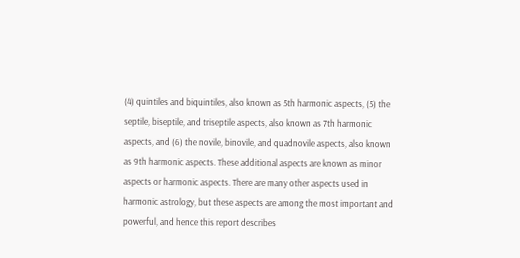(4) quintiles and biquintiles, also known as 5th harmonic aspects, (5) the septile, biseptile, and triseptile aspects, also known as 7th harmonic aspects, and (6) the novile, binovile, and quadnovile aspects, also known as 9th harmonic aspects. These additional aspects are known as minor aspects or harmonic aspects. There are many other aspects used in harmonic astrology, but these aspects are among the most important and powerful, and hence this report describes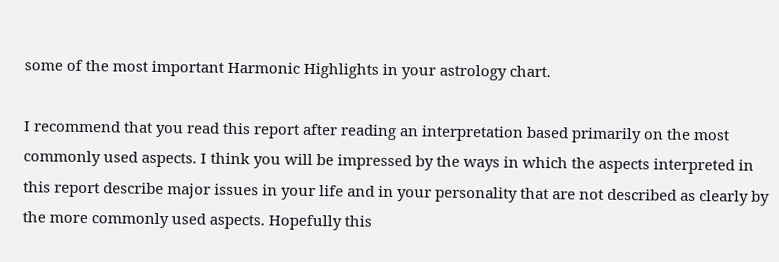some of the most important Harmonic Highlights in your astrology chart.

I recommend that you read this report after reading an interpretation based primarily on the most commonly used aspects. I think you will be impressed by the ways in which the aspects interpreted in this report describe major issues in your life and in your personality that are not described as clearly by the more commonly used aspects. Hopefully this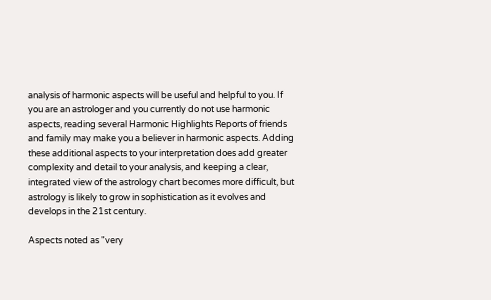analysis of harmonic aspects will be useful and helpful to you. If you are an astrologer and you currently do not use harmonic aspects, reading several Harmonic Highlights Reports of friends and family may make you a believer in harmonic aspects. Adding these additional aspects to your interpretation does add greater complexity and detail to your analysis, and keeping a clear, integrated view of the astrology chart becomes more difficult, but astrology is likely to grow in sophistication as it evolves and develops in the 21st century.

Aspects noted as "very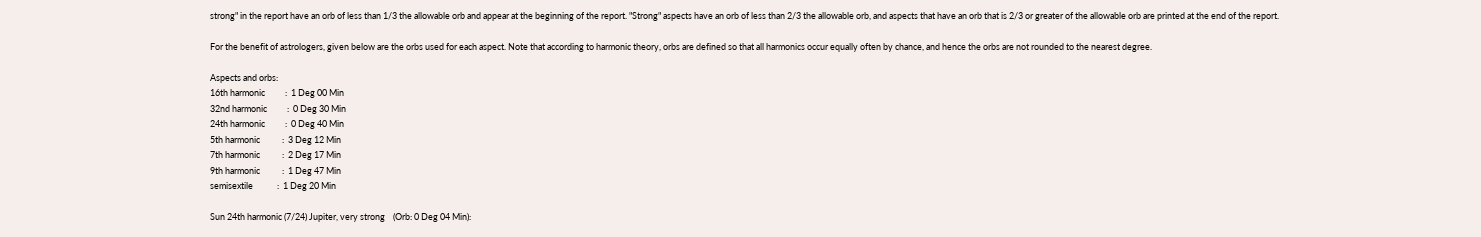strong" in the report have an orb of less than 1/3 the allowable orb and appear at the beginning of the report. "Strong" aspects have an orb of less than 2/3 the allowable orb, and aspects that have an orb that is 2/3 or greater of the allowable orb are printed at the end of the report.

For the benefit of astrologers, given below are the orbs used for each aspect. Note that according to harmonic theory, orbs are defined so that all harmonics occur equally often by chance, and hence the orbs are not rounded to the nearest degree.

Aspects and orbs:
16th harmonic          :  1 Deg 00 Min
32nd harmonic          :  0 Deg 30 Min
24th harmonic          :  0 Deg 40 Min
5th harmonic           :  3 Deg 12 Min
7th harmonic           :  2 Deg 17 Min
9th harmonic           :  1 Deg 47 Min
semisextile            :  1 Deg 20 Min

Sun 24th harmonic (7/24) Jupiter, very strong    (Orb: 0 Deg 04 Min):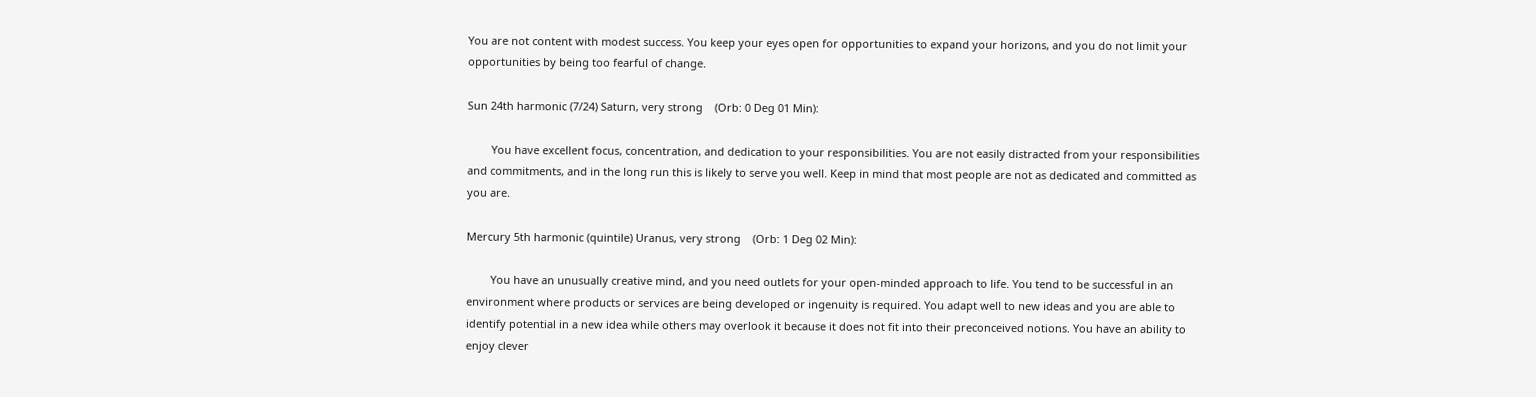You are not content with modest success. You keep your eyes open for opportunities to expand your horizons, and you do not limit your opportunities by being too fearful of change.

Sun 24th harmonic (7/24) Saturn, very strong    (Orb: 0 Deg 01 Min):

        You have excellent focus, concentration, and dedication to your responsibilities. You are not easily distracted from your responsibilities and commitments, and in the long run this is likely to serve you well. Keep in mind that most people are not as dedicated and committed as you are.

Mercury 5th harmonic (quintile) Uranus, very strong    (Orb: 1 Deg 02 Min):

        You have an unusually creative mind, and you need outlets for your open-minded approach to life. You tend to be successful in an environment where products or services are being developed or ingenuity is required. You adapt well to new ideas and you are able to identify potential in a new idea while others may overlook it because it does not fit into their preconceived notions. You have an ability to enjoy clever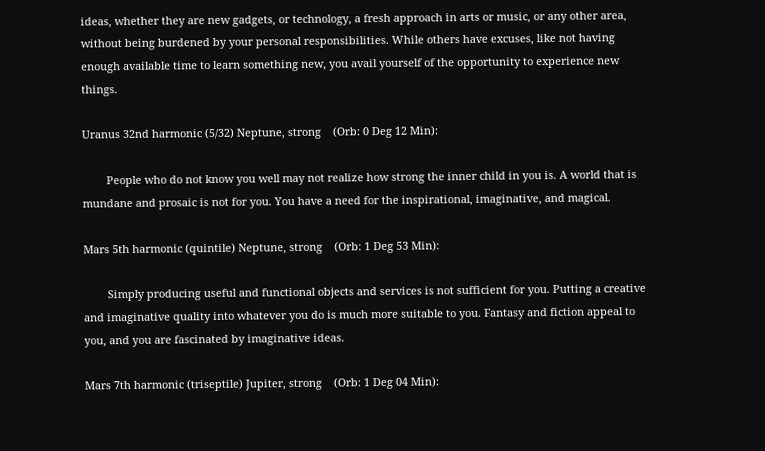ideas, whether they are new gadgets, or technology, a fresh approach in arts or music, or any other area, without being burdened by your personal responsibilities. While others have excuses, like not having enough available time to learn something new, you avail yourself of the opportunity to experience new things.

Uranus 32nd harmonic (5/32) Neptune, strong    (Orb: 0 Deg 12 Min):

        People who do not know you well may not realize how strong the inner child in you is. A world that is mundane and prosaic is not for you. You have a need for the inspirational, imaginative, and magical.

Mars 5th harmonic (quintile) Neptune, strong    (Orb: 1 Deg 53 Min):

        Simply producing useful and functional objects and services is not sufficient for you. Putting a creative and imaginative quality into whatever you do is much more suitable to you. Fantasy and fiction appeal to you, and you are fascinated by imaginative ideas.

Mars 7th harmonic (triseptile) Jupiter, strong    (Orb: 1 Deg 04 Min):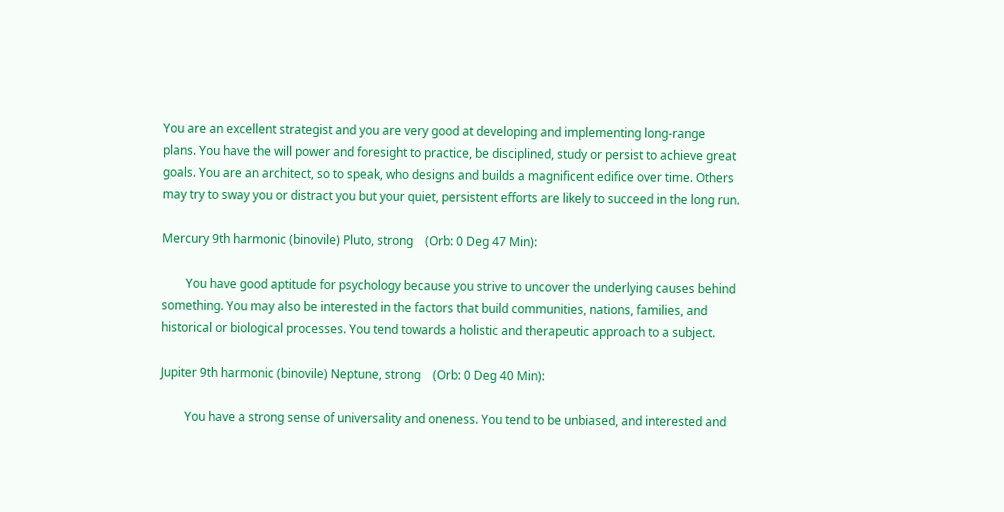You are an excellent strategist and you are very good at developing and implementing long-range plans. You have the will power and foresight to practice, be disciplined, study or persist to achieve great goals. You are an architect, so to speak, who designs and builds a magnificent edifice over time. Others may try to sway you or distract you but your quiet, persistent efforts are likely to succeed in the long run.

Mercury 9th harmonic (binovile) Pluto, strong    (Orb: 0 Deg 47 Min):

        You have good aptitude for psychology because you strive to uncover the underlying causes behind something. You may also be interested in the factors that build communities, nations, families, and historical or biological processes. You tend towards a holistic and therapeutic approach to a subject.

Jupiter 9th harmonic (binovile) Neptune, strong    (Orb: 0 Deg 40 Min):

        You have a strong sense of universality and oneness. You tend to be unbiased, and interested and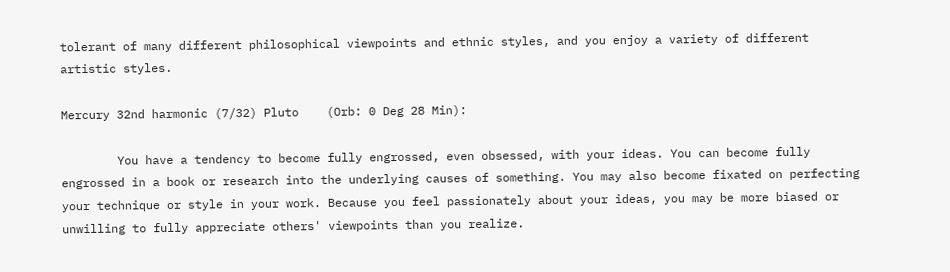tolerant of many different philosophical viewpoints and ethnic styles, and you enjoy a variety of different artistic styles.

Mercury 32nd harmonic (7/32) Pluto    (Orb: 0 Deg 28 Min):

        You have a tendency to become fully engrossed, even obsessed, with your ideas. You can become fully engrossed in a book or research into the underlying causes of something. You may also become fixated on perfecting your technique or style in your work. Because you feel passionately about your ideas, you may be more biased or unwilling to fully appreciate others' viewpoints than you realize.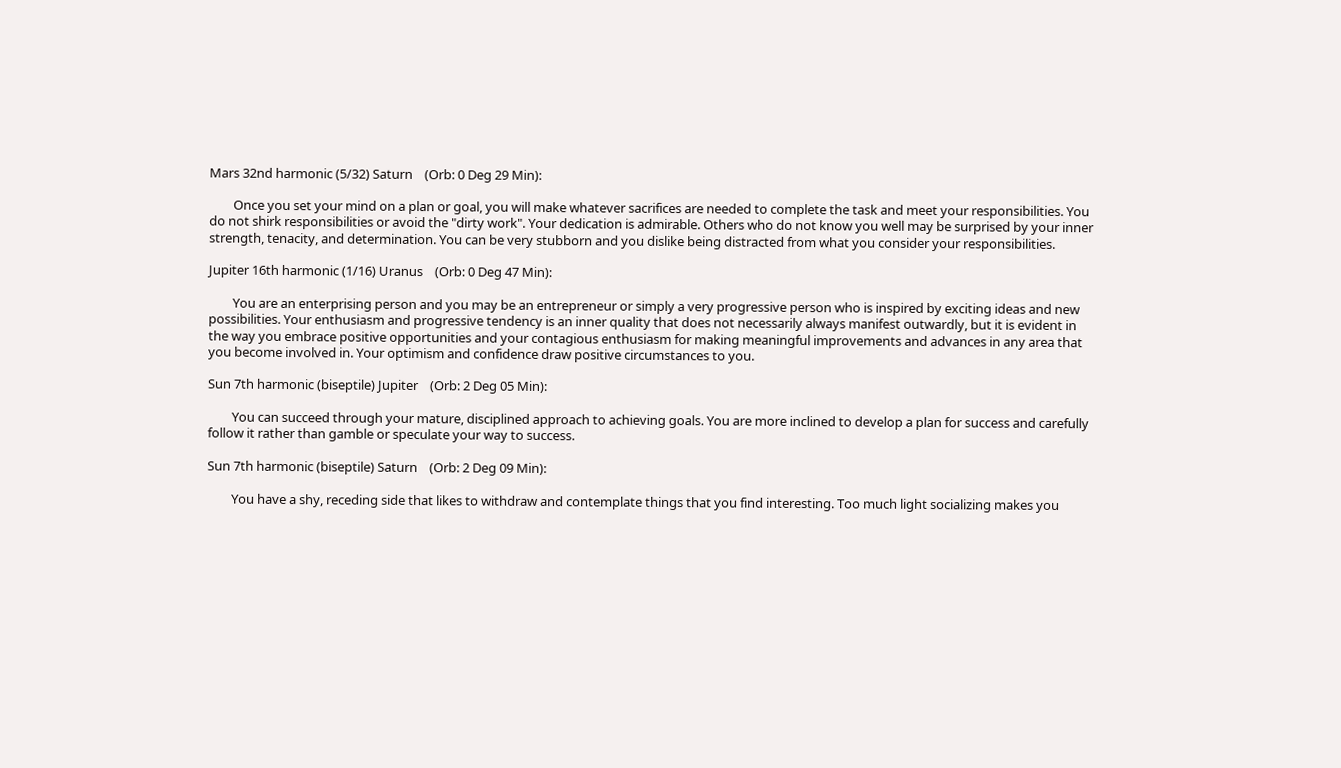Mars 32nd harmonic (5/32) Saturn    (Orb: 0 Deg 29 Min):

        Once you set your mind on a plan or goal, you will make whatever sacrifices are needed to complete the task and meet your responsibilities. You do not shirk responsibilities or avoid the "dirty work". Your dedication is admirable. Others who do not know you well may be surprised by your inner strength, tenacity, and determination. You can be very stubborn and you dislike being distracted from what you consider your responsibilities.

Jupiter 16th harmonic (1/16) Uranus    (Orb: 0 Deg 47 Min):

        You are an enterprising person and you may be an entrepreneur or simply a very progressive person who is inspired by exciting ideas and new possibilities. Your enthusiasm and progressive tendency is an inner quality that does not necessarily always manifest outwardly, but it is evident in the way you embrace positive opportunities and your contagious enthusiasm for making meaningful improvements and advances in any area that you become involved in. Your optimism and confidence draw positive circumstances to you.

Sun 7th harmonic (biseptile) Jupiter    (Orb: 2 Deg 05 Min):

        You can succeed through your mature, disciplined approach to achieving goals. You are more inclined to develop a plan for success and carefully follow it rather than gamble or speculate your way to success.

Sun 7th harmonic (biseptile) Saturn    (Orb: 2 Deg 09 Min):

        You have a shy, receding side that likes to withdraw and contemplate things that you find interesting. Too much light socializing makes you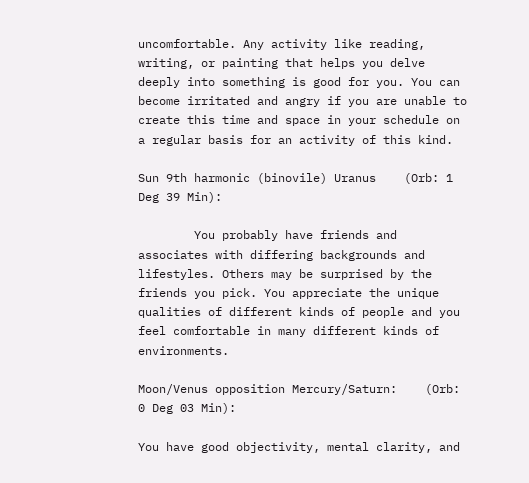uncomfortable. Any activity like reading, writing, or painting that helps you delve deeply into something is good for you. You can become irritated and angry if you are unable to create this time and space in your schedule on a regular basis for an activity of this kind.

Sun 9th harmonic (binovile) Uranus    (Orb: 1 Deg 39 Min):

        You probably have friends and associates with differing backgrounds and lifestyles. Others may be surprised by the friends you pick. You appreciate the unique qualities of different kinds of people and you feel comfortable in many different kinds of environments.

Moon/Venus opposition Mercury/Saturn:    (Orb: 0 Deg 03 Min):

You have good objectivity, mental clarity, and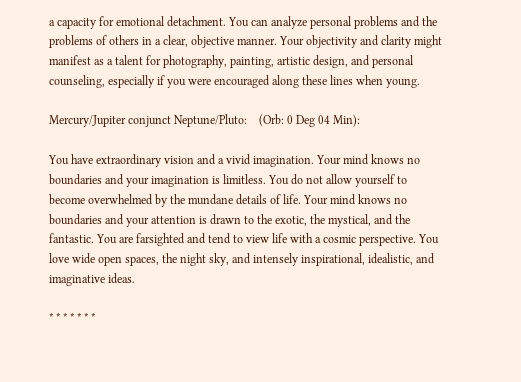a capacity for emotional detachment. You can analyze personal problems and the problems of others in a clear, objective manner. Your objectivity and clarity might manifest as a talent for photography, painting, artistic design, and personal counseling, especially if you were encouraged along these lines when young.

Mercury/Jupiter conjunct Neptune/Pluto:    (Orb: 0 Deg 04 Min):

You have extraordinary vision and a vivid imagination. Your mind knows no boundaries and your imagination is limitless. You do not allow yourself to become overwhelmed by the mundane details of life. Your mind knows no boundaries and your attention is drawn to the exotic, the mystical, and the fantastic. You are farsighted and tend to view life with a cosmic perspective. You love wide open spaces, the night sky, and intensely inspirational, idealistic, and imaginative ideas.

* * * * * * *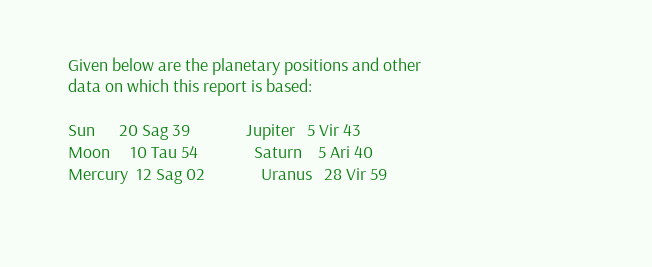Given below are the planetary positions and other data on which this report is based:

Sun      20 Sag 39              Jupiter   5 Vir 43
Moon     10 Tau 54              Saturn    5 Ari 40
Mercury  12 Sag 02              Uranus   28 Vir 59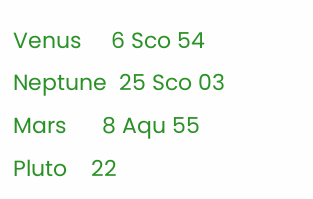Venus     6 Sco 54              Neptune  25 Sco 03
Mars      8 Aqu 55              Pluto    22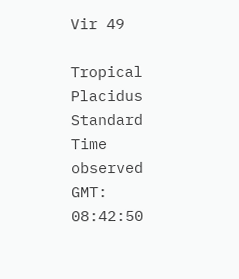Vir 49

Tropical  Placidus   Standard Time observed
GMT: 08:42:50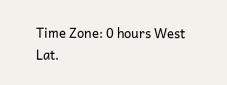Time Zone: 0 hours West
Lat.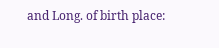and Long. of birth place: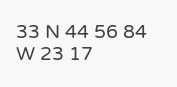33 N 44 56 84 W 23 17